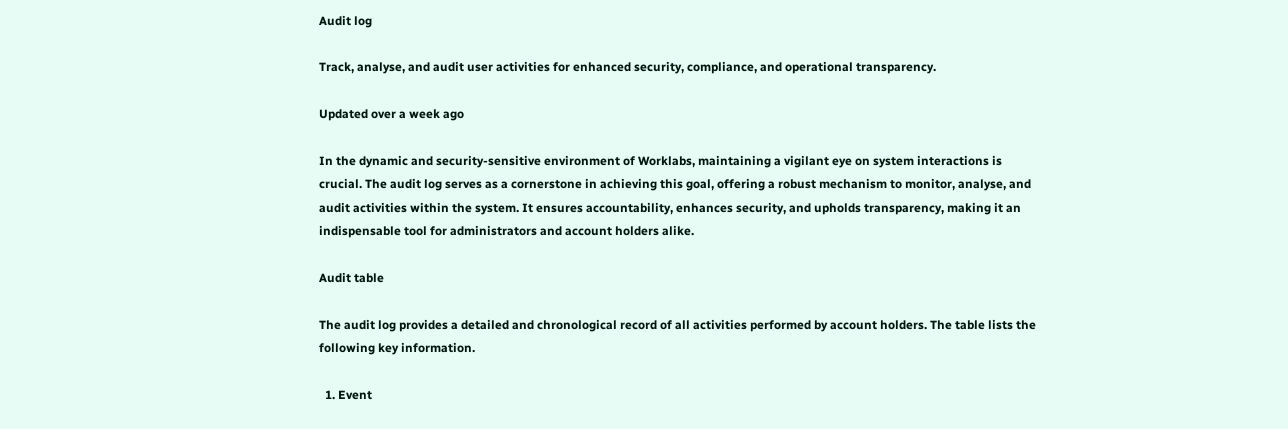Audit log

Track, analyse, and audit user activities for enhanced security, compliance, and operational transparency.

Updated over a week ago

In the dynamic and security-sensitive environment of Worklabs, maintaining a vigilant eye on system interactions is crucial. The audit log serves as a cornerstone in achieving this goal, offering a robust mechanism to monitor, analyse, and audit activities within the system. It ensures accountability, enhances security, and upholds transparency, making it an indispensable tool for administrators and account holders alike.

Audit table

The audit log provides a detailed and chronological record of all activities performed by account holders. The table lists the following key information.

  1. Event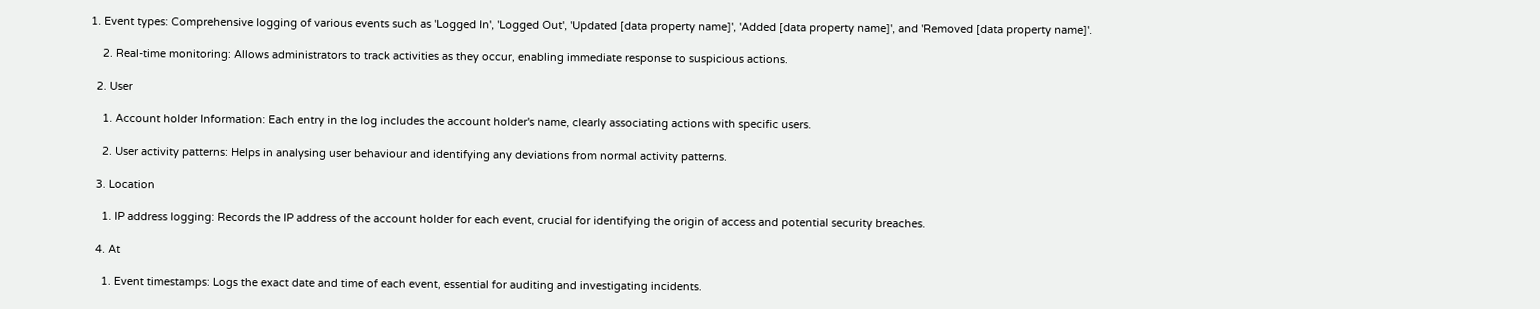1. Event types: Comprehensive logging of various events such as 'Logged In', 'Logged Out', 'Updated [data property name]', 'Added [data property name]', and 'Removed [data property name]'.

    2. Real-time monitoring: Allows administrators to track activities as they occur, enabling immediate response to suspicious actions.

  2. User

    1. Account holder Information: Each entry in the log includes the account holder's name, clearly associating actions with specific users.

    2. User activity patterns: Helps in analysing user behaviour and identifying any deviations from normal activity patterns.

  3. Location

    1. IP address logging: Records the IP address of the account holder for each event, crucial for identifying the origin of access and potential security breaches.

  4. At

    1. Event timestamps: Logs the exact date and time of each event, essential for auditing and investigating incidents.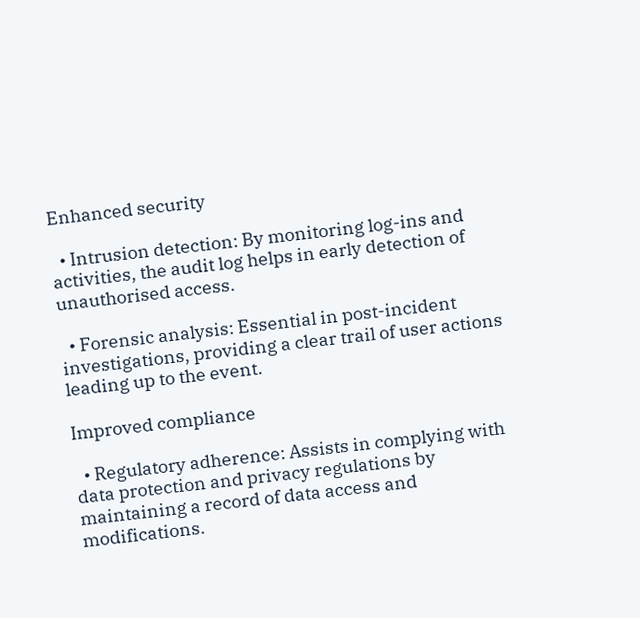Enhanced security

  • Intrusion detection: By monitoring log-ins and activities, the audit log helps in early detection of unauthorised access.

  • Forensic analysis: Essential in post-incident investigations, providing a clear trail of user actions leading up to the event.

Improved compliance

  • Regulatory adherence: Assists in complying with data protection and privacy regulations by maintaining a record of data access and modifications.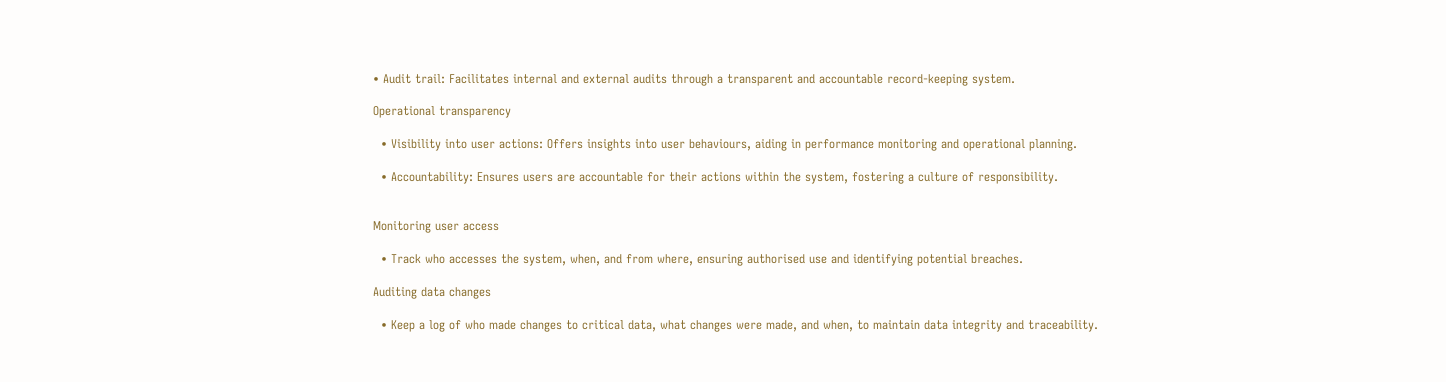• Audit trail: Facilitates internal and external audits through a transparent and accountable record-keeping system.

Operational transparency

  • Visibility into user actions: Offers insights into user behaviours, aiding in performance monitoring and operational planning.

  • Accountability: Ensures users are accountable for their actions within the system, fostering a culture of responsibility.


Monitoring user access

  • Track who accesses the system, when, and from where, ensuring authorised use and identifying potential breaches.

Auditing data changes

  • Keep a log of who made changes to critical data, what changes were made, and when, to maintain data integrity and traceability.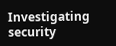Investigating security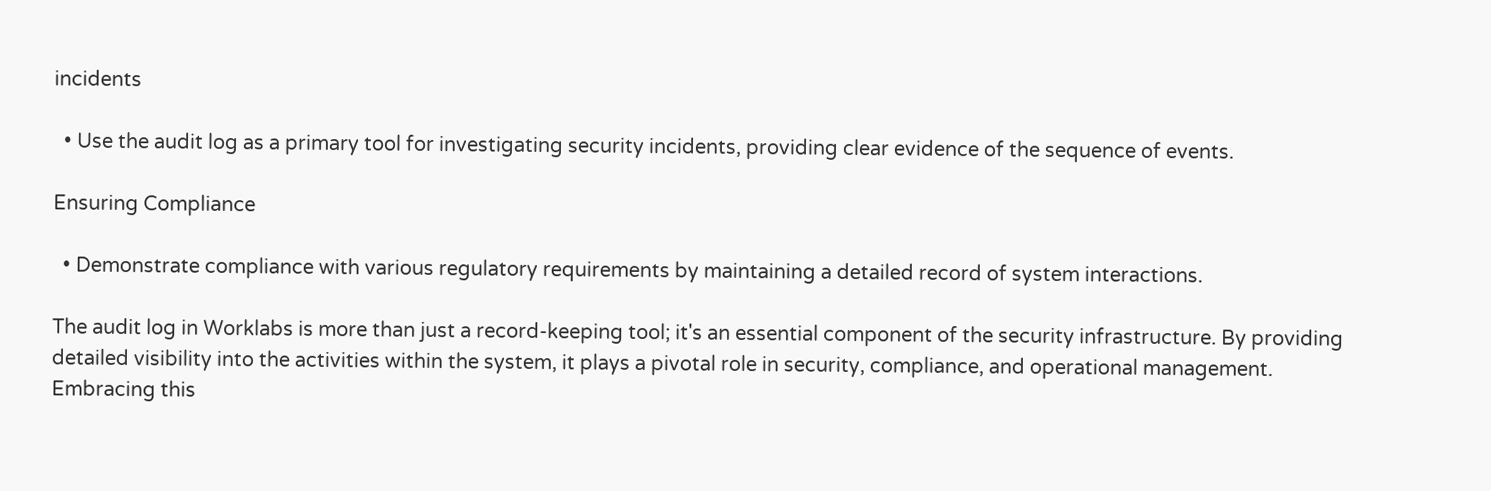incidents

  • Use the audit log as a primary tool for investigating security incidents, providing clear evidence of the sequence of events.

Ensuring Compliance

  • Demonstrate compliance with various regulatory requirements by maintaining a detailed record of system interactions.

The audit log in Worklabs is more than just a record-keeping tool; it's an essential component of the security infrastructure. By providing detailed visibility into the activities within the system, it plays a pivotal role in security, compliance, and operational management. Embracing this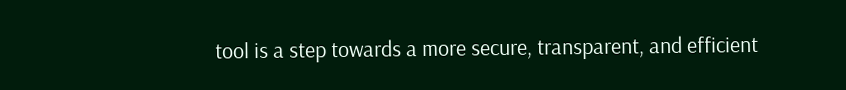tool is a step towards a more secure, transparent, and efficient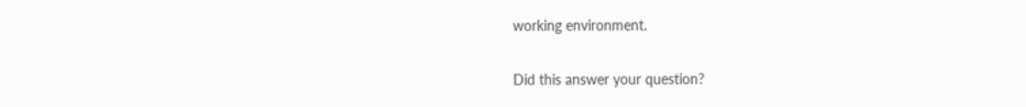working environment.

Did this answer your question?